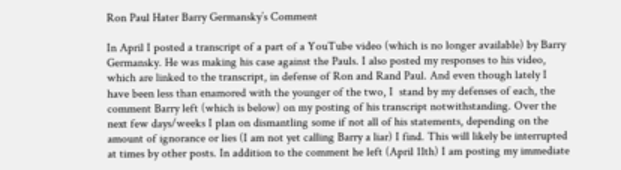Ron Paul Hater Barry Germansky’s Comment

In April I posted a transcript of a part of a YouTube video (which is no longer available) by Barry Germansky. He was making his case against the Pauls. I also posted my responses to his video, which are linked to the transcript, in defense of Ron and Rand Paul. And even though lately I have been less than enamored with the younger of the two, I  stand by my defenses of each, the comment Barry left (which is below) on my posting of his transcript notwithstanding. Over the next few days/weeks I plan on dismantling some if not all of his statements, depending on the amount of ignorance or lies (I am not yet calling Barry a liar) I find. This will likely be interrupted at times by other posts. In addition to the comment he left (April 11th) I am posting my immediate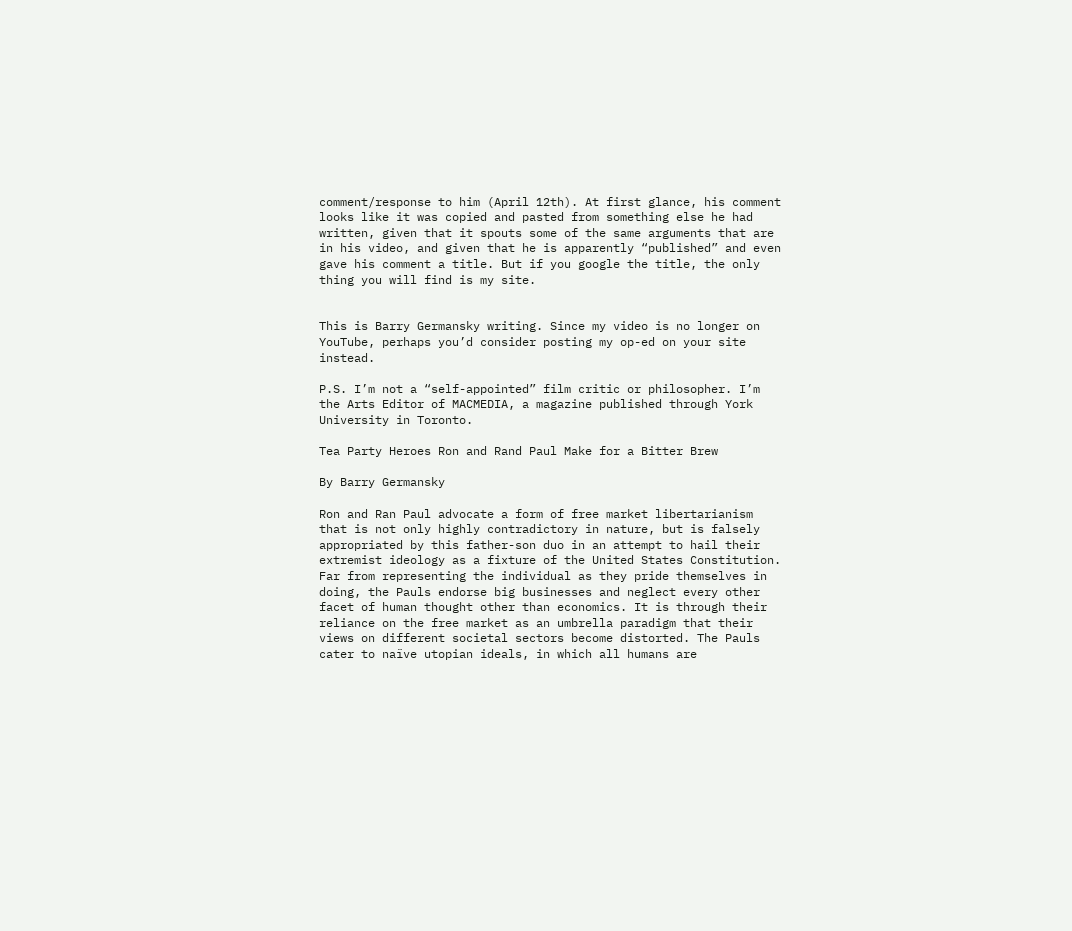comment/response to him (April 12th). At first glance, his comment looks like it was copied and pasted from something else he had written, given that it spouts some of the same arguments that are in his video, and given that he is apparently “published” and even gave his comment a title. But if you google the title, the only thing you will find is my site.


This is Barry Germansky writing. Since my video is no longer on YouTube, perhaps you’d consider posting my op-ed on your site instead.

P.S. I’m not a “self-appointed” film critic or philosopher. I’m the Arts Editor of MACMEDIA, a magazine published through York University in Toronto.

Tea Party Heroes Ron and Rand Paul Make for a Bitter Brew

By Barry Germansky

Ron and Ran Paul advocate a form of free market libertarianism that is not only highly contradictory in nature, but is falsely appropriated by this father-son duo in an attempt to hail their extremist ideology as a fixture of the United States Constitution. Far from representing the individual as they pride themselves in doing, the Pauls endorse big businesses and neglect every other facet of human thought other than economics. It is through their reliance on the free market as an umbrella paradigm that their views on different societal sectors become distorted. The Pauls cater to naïve utopian ideals, in which all humans are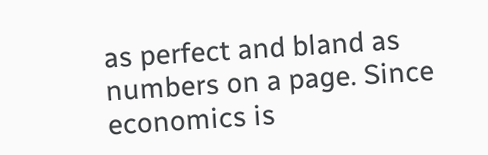as perfect and bland as numbers on a page. Since economics is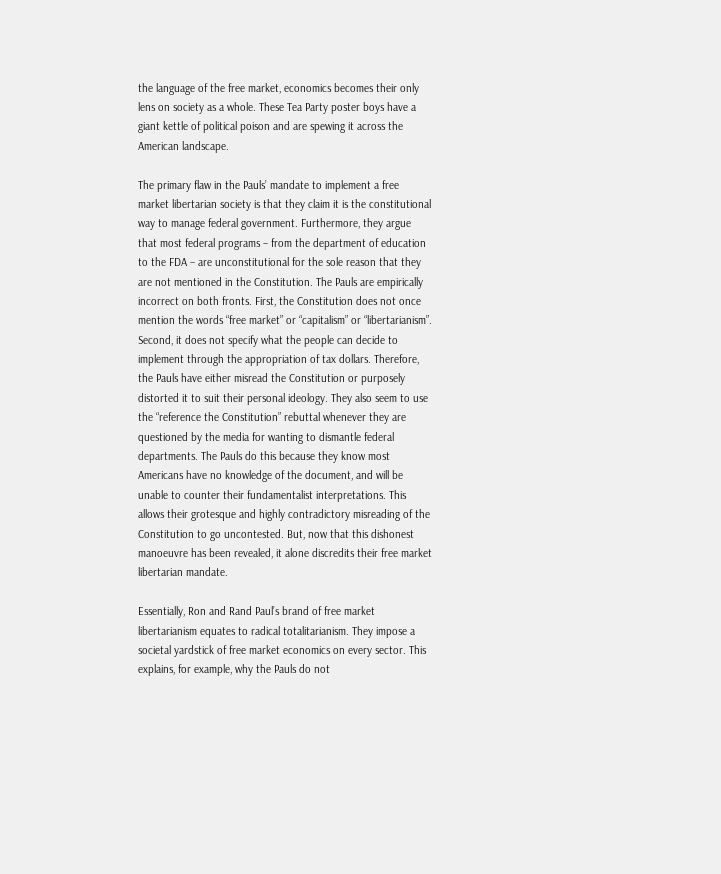the language of the free market, economics becomes their only lens on society as a whole. These Tea Party poster boys have a giant kettle of political poison and are spewing it across the American landscape.

The primary flaw in the Pauls’ mandate to implement a free market libertarian society is that they claim it is the constitutional way to manage federal government. Furthermore, they argue that most federal programs – from the department of education to the FDA – are unconstitutional for the sole reason that they are not mentioned in the Constitution. The Pauls are empirically incorrect on both fronts. First, the Constitution does not once mention the words “free market” or “capitalism” or “libertarianism”. Second, it does not specify what the people can decide to implement through the appropriation of tax dollars. Therefore, the Pauls have either misread the Constitution or purposely distorted it to suit their personal ideology. They also seem to use the “reference the Constitution” rebuttal whenever they are questioned by the media for wanting to dismantle federal departments. The Pauls do this because they know most Americans have no knowledge of the document, and will be unable to counter their fundamentalist interpretations. This allows their grotesque and highly contradictory misreading of the Constitution to go uncontested. But, now that this dishonest manoeuvre has been revealed, it alone discredits their free market libertarian mandate.

Essentially, Ron and Rand Paul’s brand of free market libertarianism equates to radical totalitarianism. They impose a societal yardstick of free market economics on every sector. This explains, for example, why the Pauls do not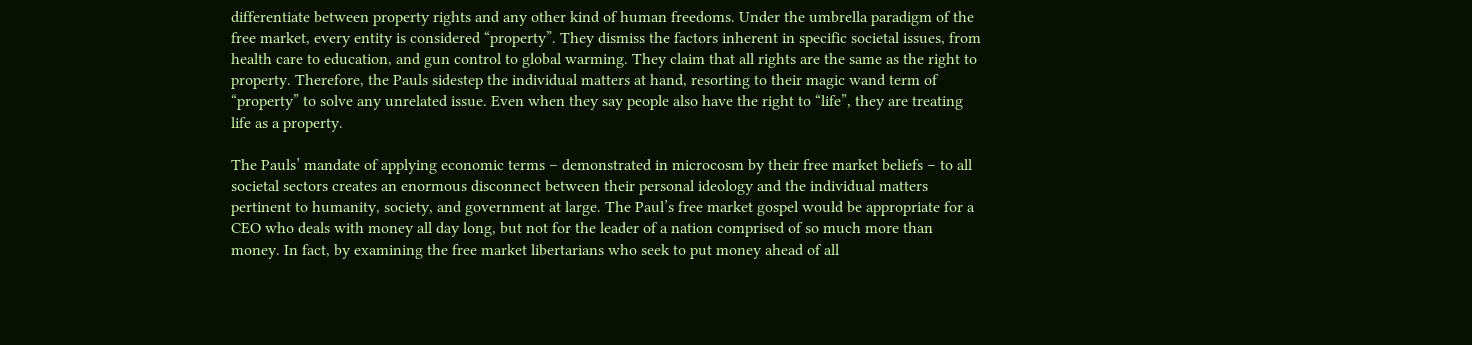differentiate between property rights and any other kind of human freedoms. Under the umbrella paradigm of the free market, every entity is considered “property”. They dismiss the factors inherent in specific societal issues, from health care to education, and gun control to global warming. They claim that all rights are the same as the right to property. Therefore, the Pauls sidestep the individual matters at hand, resorting to their magic wand term of “property” to solve any unrelated issue. Even when they say people also have the right to “life”, they are treating life as a property.

The Pauls’ mandate of applying economic terms – demonstrated in microcosm by their free market beliefs – to all societal sectors creates an enormous disconnect between their personal ideology and the individual matters pertinent to humanity, society, and government at large. The Paul’s free market gospel would be appropriate for a CEO who deals with money all day long, but not for the leader of a nation comprised of so much more than money. In fact, by examining the free market libertarians who seek to put money ahead of all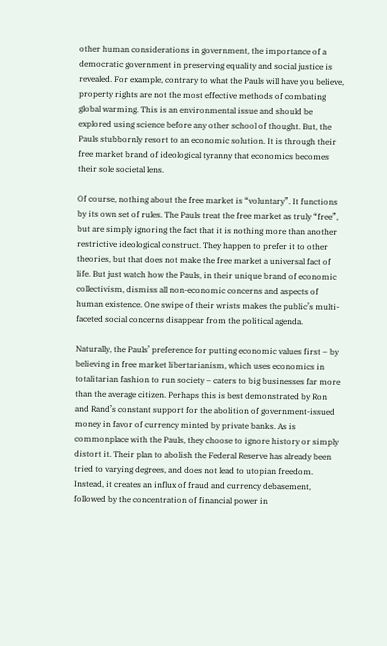other human considerations in government, the importance of a democratic government in preserving equality and social justice is revealed. For example, contrary to what the Pauls will have you believe, property rights are not the most effective methods of combating global warming. This is an environmental issue and should be explored using science before any other school of thought. But, the Pauls stubbornly resort to an economic solution. It is through their free market brand of ideological tyranny that economics becomes their sole societal lens.

Of course, nothing about the free market is “voluntary”. It functions by its own set of rules. The Pauls treat the free market as truly “free”, but are simply ignoring the fact that it is nothing more than another restrictive ideological construct. They happen to prefer it to other theories, but that does not make the free market a universal fact of life. But just watch how the Pauls, in their unique brand of economic collectivism, dismiss all non-economic concerns and aspects of human existence. One swipe of their wrists makes the public’s multi-faceted social concerns disappear from the political agenda.

Naturally, the Pauls’ preference for putting economic values first – by believing in free market libertarianism, which uses economics in totalitarian fashion to run society – caters to big businesses far more than the average citizen. Perhaps this is best demonstrated by Ron and Rand’s constant support for the abolition of government-issued money in favor of currency minted by private banks. As is commonplace with the Pauls, they choose to ignore history or simply distort it. Their plan to abolish the Federal Reserve has already been tried to varying degrees, and does not lead to utopian freedom. Instead, it creates an influx of fraud and currency debasement, followed by the concentration of financial power in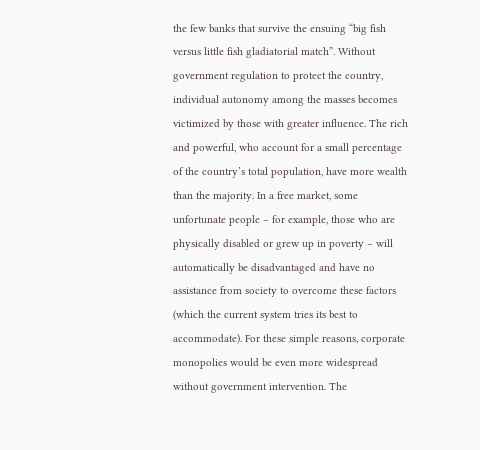the few banks that survive the ensuing “big fish versus little fish gladiatorial match”. Without government regulation to protect the country, individual autonomy among the masses becomes victimized by those with greater influence. The rich and powerful, who account for a small percentage of the country’s total population, have more wealth than the majority. In a free market, some unfortunate people – for example, those who are physically disabled or grew up in poverty – will automatically be disadvantaged and have no assistance from society to overcome these factors (which the current system tries its best to accommodate). For these simple reasons, corporate monopolies would be even more widespread without government intervention. The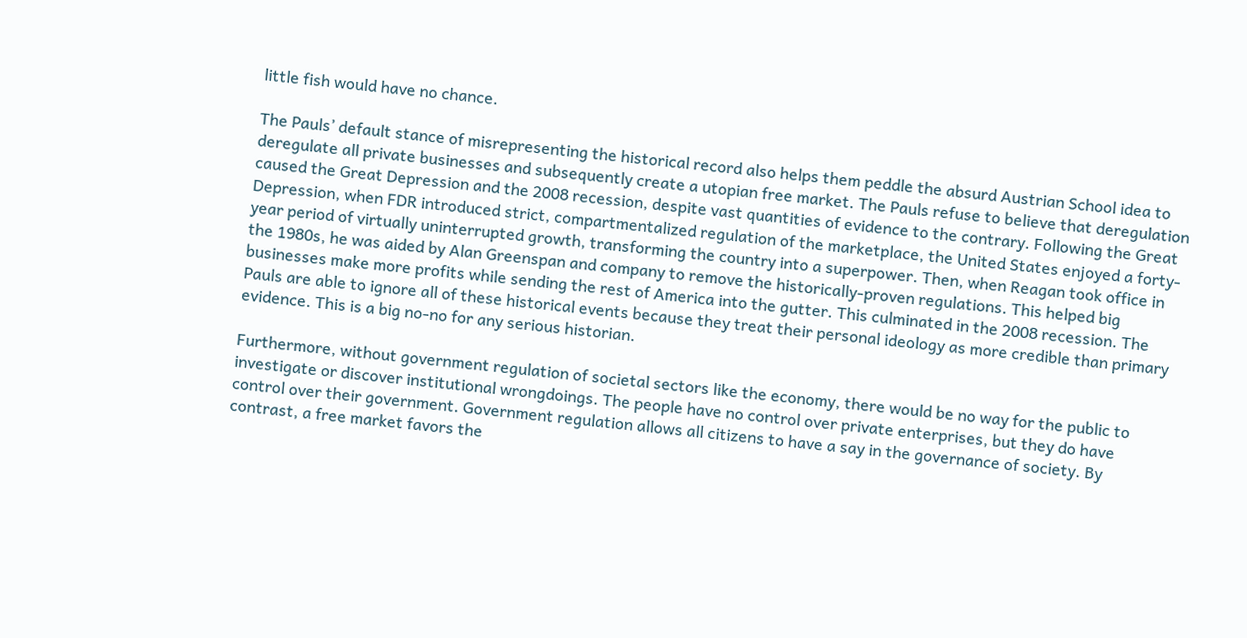little fish would have no chance.

The Pauls’ default stance of misrepresenting the historical record also helps them peddle the absurd Austrian School idea to deregulate all private businesses and subsequently create a utopian free market. The Pauls refuse to believe that deregulation caused the Great Depression and the 2008 recession, despite vast quantities of evidence to the contrary. Following the Great Depression, when FDR introduced strict, compartmentalized regulation of the marketplace, the United States enjoyed a forty-year period of virtually uninterrupted growth, transforming the country into a superpower. Then, when Reagan took office in the 1980s, he was aided by Alan Greenspan and company to remove the historically-proven regulations. This helped big businesses make more profits while sending the rest of America into the gutter. This culminated in the 2008 recession. The Pauls are able to ignore all of these historical events because they treat their personal ideology as more credible than primary evidence. This is a big no-no for any serious historian.

Furthermore, without government regulation of societal sectors like the economy, there would be no way for the public to investigate or discover institutional wrongdoings. The people have no control over private enterprises, but they do have control over their government. Government regulation allows all citizens to have a say in the governance of society. By contrast, a free market favors the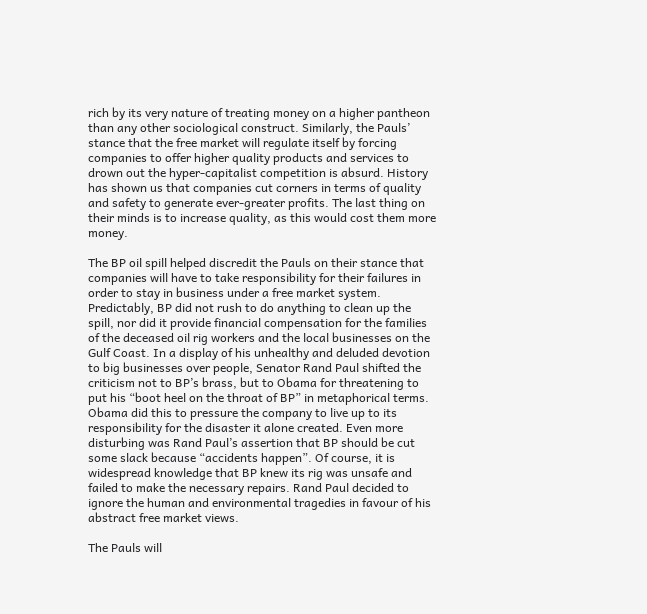rich by its very nature of treating money on a higher pantheon than any other sociological construct. Similarly, the Pauls’ stance that the free market will regulate itself by forcing companies to offer higher quality products and services to drown out the hyper-capitalist competition is absurd. History has shown us that companies cut corners in terms of quality and safety to generate ever-greater profits. The last thing on their minds is to increase quality, as this would cost them more money.

The BP oil spill helped discredit the Pauls on their stance that companies will have to take responsibility for their failures in order to stay in business under a free market system. Predictably, BP did not rush to do anything to clean up the spill, nor did it provide financial compensation for the families of the deceased oil rig workers and the local businesses on the Gulf Coast. In a display of his unhealthy and deluded devotion to big businesses over people, Senator Rand Paul shifted the criticism not to BP’s brass, but to Obama for threatening to put his “boot heel on the throat of BP” in metaphorical terms. Obama did this to pressure the company to live up to its responsibility for the disaster it alone created. Even more disturbing was Rand Paul’s assertion that BP should be cut some slack because “accidents happen”. Of course, it is widespread knowledge that BP knew its rig was unsafe and failed to make the necessary repairs. Rand Paul decided to ignore the human and environmental tragedies in favour of his abstract free market views.

The Pauls will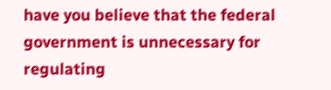have you believe that the federal government is unnecessary for regulating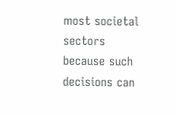most societal sectors because such decisions can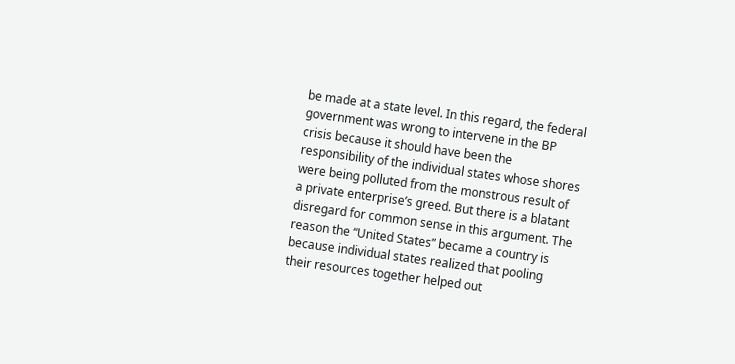be made at a state level. In this regard, the federal government was wrong to intervene in the BP crisis because it should have been the responsibility of the individual states whose shores were being polluted from the monstrous result of a private enterprise’s greed. But there is a blatant disregard for common sense in this argument. The reason the “United States” became a country is because individual states realized that pooling their resources together helped out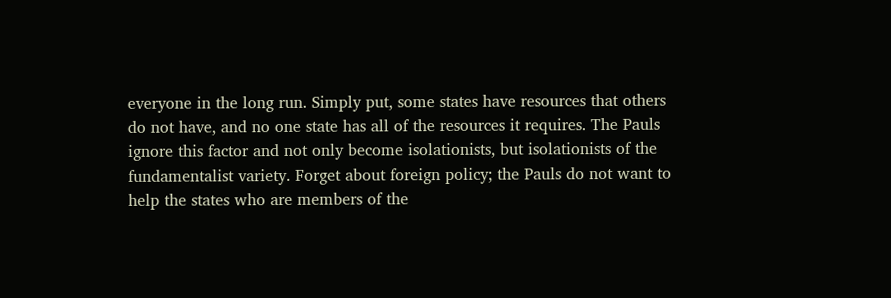everyone in the long run. Simply put, some states have resources that others do not have, and no one state has all of the resources it requires. The Pauls ignore this factor and not only become isolationists, but isolationists of the fundamentalist variety. Forget about foreign policy; the Pauls do not want to help the states who are members of the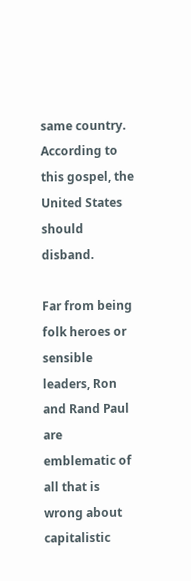same country. According to this gospel, the United States should disband.

Far from being folk heroes or sensible leaders, Ron and Rand Paul are emblematic of all that is wrong about capitalistic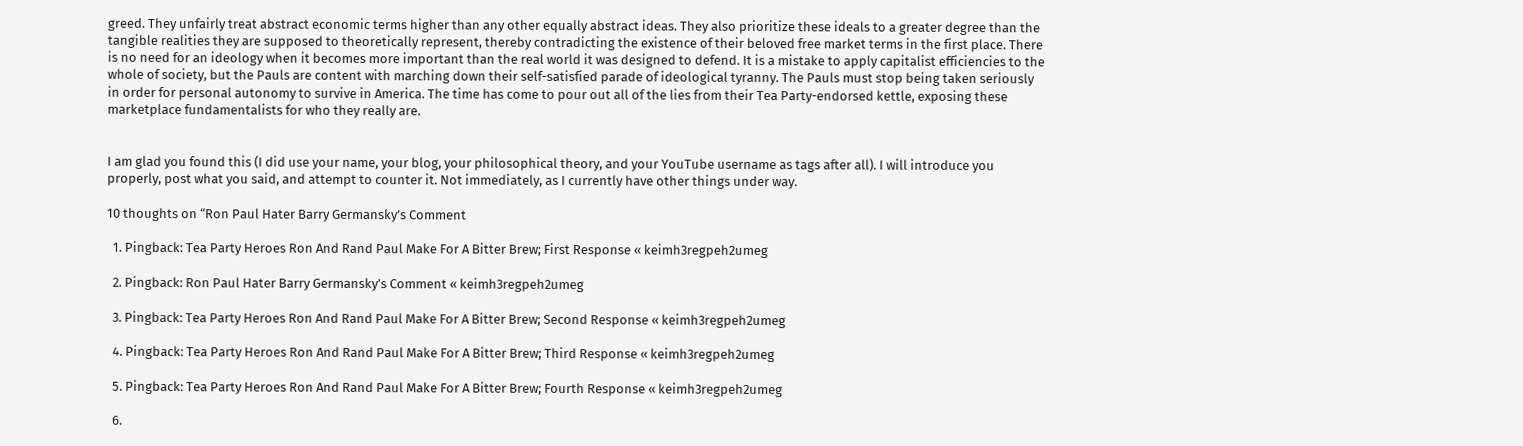greed. They unfairly treat abstract economic terms higher than any other equally abstract ideas. They also prioritize these ideals to a greater degree than the tangible realities they are supposed to theoretically represent, thereby contradicting the existence of their beloved free market terms in the first place. There is no need for an ideology when it becomes more important than the real world it was designed to defend. It is a mistake to apply capitalist efficiencies to the whole of society, but the Pauls are content with marching down their self-satisfied parade of ideological tyranny. The Pauls must stop being taken seriously in order for personal autonomy to survive in America. The time has come to pour out all of the lies from their Tea Party-endorsed kettle, exposing these marketplace fundamentalists for who they really are.


I am glad you found this (I did use your name, your blog, your philosophical theory, and your YouTube username as tags after all). I will introduce you properly, post what you said, and attempt to counter it. Not immediately, as I currently have other things under way.

10 thoughts on “Ron Paul Hater Barry Germansky’s Comment

  1. Pingback: Tea Party Heroes Ron And Rand Paul Make For A Bitter Brew; First Response « keimh3regpeh2umeg

  2. Pingback: Ron Paul Hater Barry Germansky’s Comment « keimh3regpeh2umeg

  3. Pingback: Tea Party Heroes Ron And Rand Paul Make For A Bitter Brew; Second Response « keimh3regpeh2umeg

  4. Pingback: Tea Party Heroes Ron And Rand Paul Make For A Bitter Brew; Third Response « keimh3regpeh2umeg

  5. Pingback: Tea Party Heroes Ron And Rand Paul Make For A Bitter Brew; Fourth Response « keimh3regpeh2umeg

  6.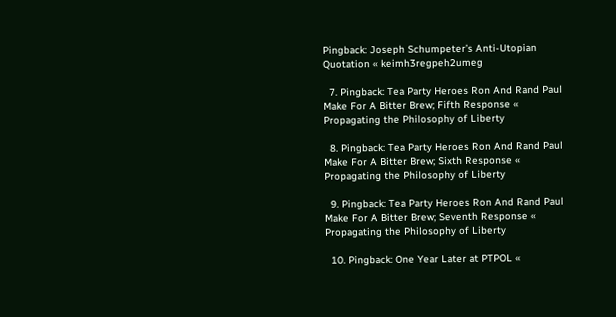Pingback: Joseph Schumpeter’s Anti-Utopian Quotation « keimh3regpeh2umeg

  7. Pingback: Tea Party Heroes Ron And Rand Paul Make For A Bitter Brew; Fifth Response « Propagating the Philosophy of Liberty

  8. Pingback: Tea Party Heroes Ron And Rand Paul Make For A Bitter Brew; Sixth Response « Propagating the Philosophy of Liberty

  9. Pingback: Tea Party Heroes Ron And Rand Paul Make For A Bitter Brew; Seventh Response « Propagating the Philosophy of Liberty

  10. Pingback: One Year Later at PTPOL «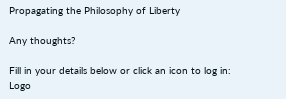Propagating the Philosophy of Liberty

Any thoughts?

Fill in your details below or click an icon to log in: Logo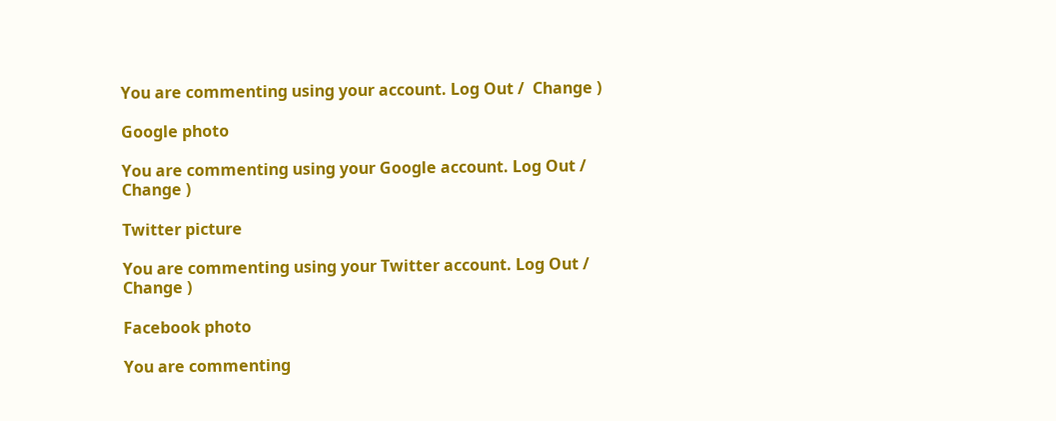You are commenting using your account. Log Out /  Change )

Google photo

You are commenting using your Google account. Log Out /  Change )

Twitter picture

You are commenting using your Twitter account. Log Out /  Change )

Facebook photo

You are commenting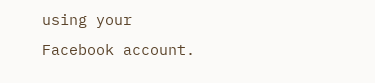using your Facebook account.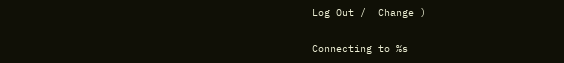Log Out /  Change )

Connecting to %s